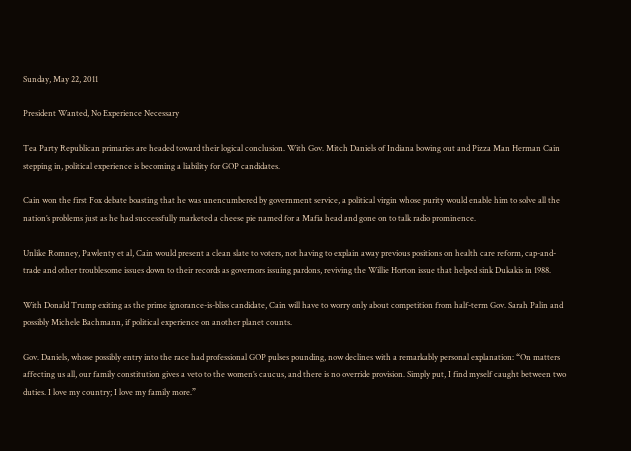Sunday, May 22, 2011

President Wanted, No Experience Necessary

Tea Party Republican primaries are headed toward their logical conclusion. With Gov. Mitch Daniels of Indiana bowing out and Pizza Man Herman Cain stepping in, political experience is becoming a liability for GOP candidates.

Cain won the first Fox debate boasting that he was unencumbered by government service, a political virgin whose purity would enable him to solve all the nation’s problems just as he had successfully marketed a cheese pie named for a Mafia head and gone on to talk radio prominence.

Unlike Romney, Pawlenty et al, Cain would present a clean slate to voters, not having to explain away previous positions on health care reform, cap-and-trade and other troublesome issues down to their records as governors issuing pardons, reviving the Willie Horton issue that helped sink Dukakis in 1988.

With Donald Trump exiting as the prime ignorance-is-bliss candidate, Cain will have to worry only about competition from half-term Gov. Sarah Palin and possibly Michele Bachmann, if political experience on another planet counts.

Gov. Daniels, whose possibly entry into the race had professional GOP pulses pounding, now declines with a remarkably personal explanation: “On matters affecting us all, our family constitution gives a veto to the women’s caucus, and there is no override provision. Simply put, I find myself caught between two duties. I love my country; I love my family more.”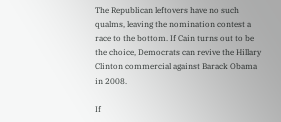The Republican leftovers have no such qualms, leaving the nomination contest a race to the bottom. If Cain turns out to be the choice, Democrats can revive the Hillary Clinton commercial against Barack Obama in 2008.

If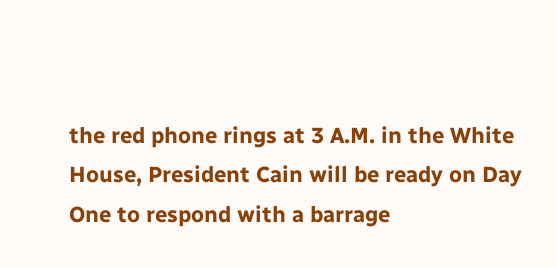the red phone rings at 3 A.M. in the White House, President Cain will be ready on Day One to respond with a barrage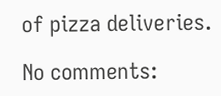of pizza deliveries.

No comments: